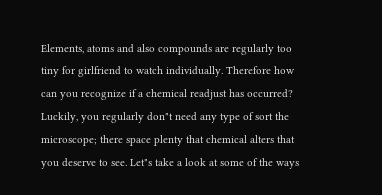Elements, atoms and also compounds are regularly too tiny for girlfriend to watch individually. Therefore how can you recognize if a chemical readjust has occurred? Luckily, you regularly don"t need any type of sort the microscope; there space plenty that chemical alters that you deserve to see. Let"s take a look at some of the ways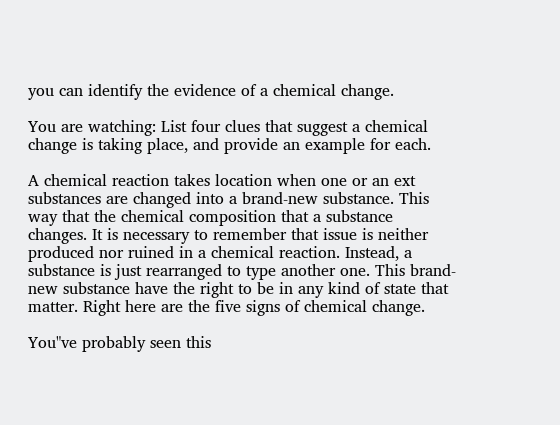you can identify the evidence of a chemical change.

You are watching: List four clues that suggest a chemical change is taking place, and provide an example for each.

A chemical reaction takes location when one or an ext substances are changed into a brand-new substance. This way that the chemical composition that a substance changes. It is necessary to remember that issue is neither produced nor ruined in a chemical reaction. Instead, a substance is just rearranged to type another one. This brand-new substance have the right to be in any kind of state that matter. Right here are the five signs of chemical change.

You"ve probably seen this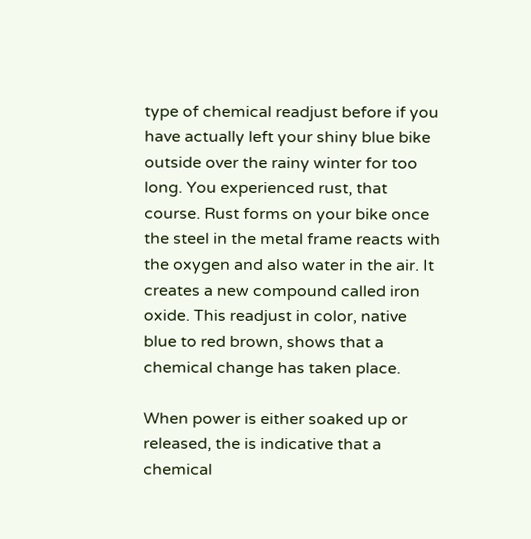type of chemical readjust before if you have actually left your shiny blue bike outside over the rainy winter for too long. You experienced rust, that course. Rust forms on your bike once the steel in the metal frame reacts with the oxygen and also water in the air. It creates a new compound called iron oxide. This readjust in color, native blue to red brown, shows that a chemical change has taken place.

When power is either soaked up or released, the is indicative that a chemical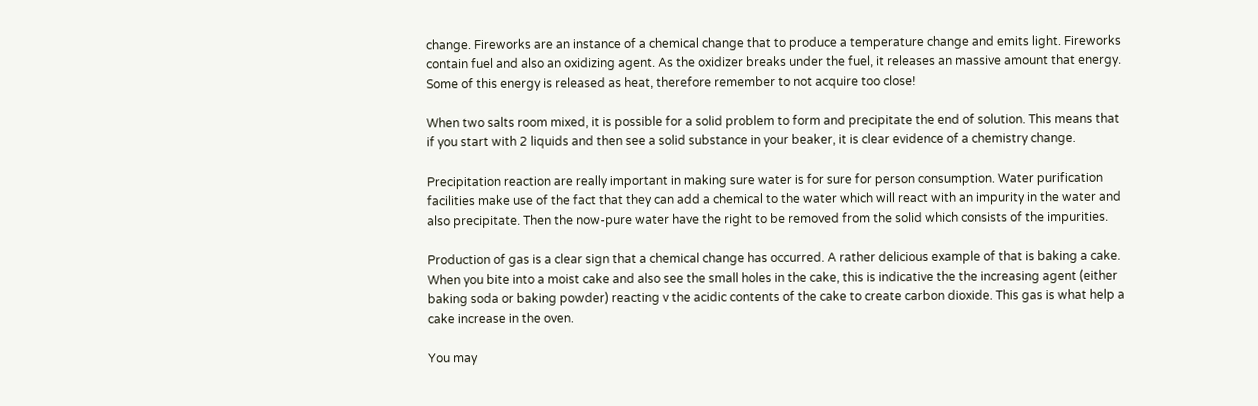change. Fireworks are an instance of a chemical change that to produce a temperature change and emits light. Fireworks contain fuel and also an oxidizing agent. As the oxidizer breaks under the fuel, it releases an massive amount that energy. Some of this energy is released as heat, therefore remember to not acquire too close!

When two salts room mixed, it is possible for a solid problem to form and precipitate the end of solution. This means that if you start with 2 liquids and then see a solid substance in your beaker, it is clear evidence of a chemistry change.

Precipitation reaction are really important in making sure water is for sure for person consumption. Water purification facilities make use of the fact that they can add a chemical to the water which will react with an impurity in the water and also precipitate. Then the now-pure water have the right to be removed from the solid which consists of the impurities.

Production of gas is a clear sign that a chemical change has occurred. A rather delicious example of that is baking a cake. When you bite into a moist cake and also see the small holes in the cake, this is indicative the the increasing agent (either baking soda or baking powder) reacting v the acidic contents of the cake to create carbon dioxide. This gas is what help a cake increase in the oven.

You may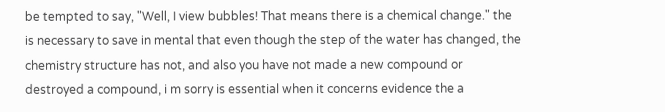be tempted to say, "Well, I view bubbles! That means there is a chemical change." the is necessary to save in mental that even though the step of the water has changed, the chemistry structure has not, and also you have not made a new compound or destroyed a compound, i m sorry is essential when it concerns evidence the a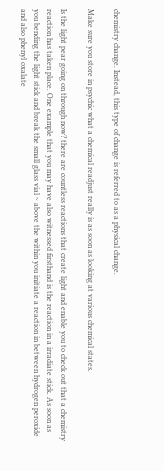chemistry change. Instead, this type of change is referred to as a physical change.

Make sure you store in psychic what a chemical readjust really is as soon as looking at various chemical states.

Is the light pear going on through now? there are countless reactions that create light and enable you to check out that a chemistry reaction has taken place. One example that you may have also witnessed firsthand is the reaction in a irradiate stick. As soon as you bending the light stick and break the small glass vial ~ above the within you initiate a reaction in between hydrogen peroxide and also phenyl oxalate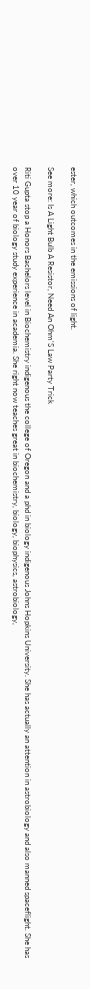ester, which outcomes in the emissions of light.

See more: Is A Light Bulb A Resistor, Need An Ohm'S Law Party Trick

Riti Gupta stop a Honors Bachelors level in Biochemistry indigenous the college of Oregon and a phd in biology indigenous Johns Hopkins University. She has actually an attention in astrobiology and also manned spaceflight. She has over 10 year of biology study experience in academia. She right now teaches great in biochemistry, biology, biophysics, astrobiology,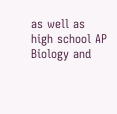as well as high school AP Biology and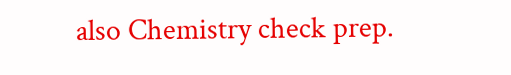also Chemistry check prep.